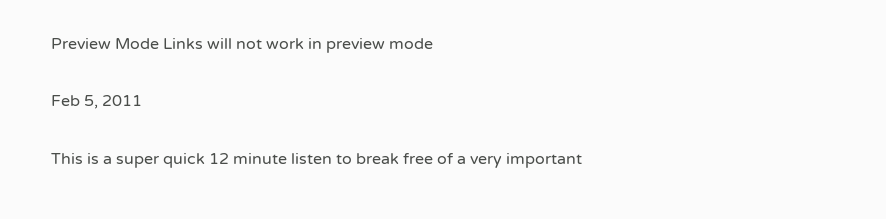Preview Mode Links will not work in preview mode

Feb 5, 2011

This is a super quick 12 minute listen to break free of a very important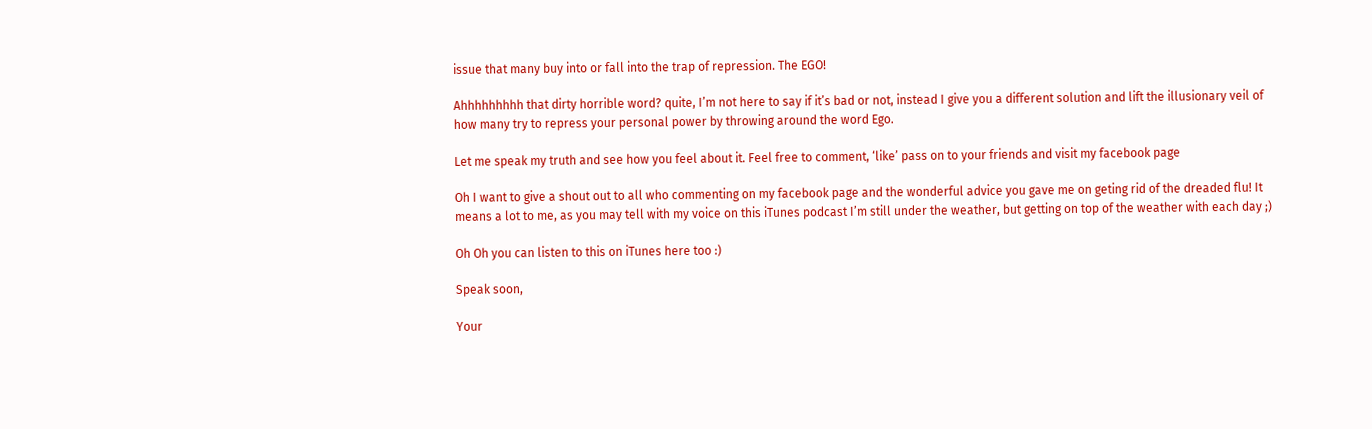issue that many buy into or fall into the trap of repression. The EGO!

Ahhhhhhhhh that dirty horrible word? quite, I’m not here to say if it’s bad or not, instead I give you a different solution and lift the illusionary veil of how many try to repress your personal power by throwing around the word Ego.

Let me speak my truth and see how you feel about it. Feel free to comment, ‘like’ pass on to your friends and visit my facebook page

Oh I want to give a shout out to all who commenting on my facebook page and the wonderful advice you gave me on geting rid of the dreaded flu! It means a lot to me, as you may tell with my voice on this iTunes podcast I’m still under the weather, but getting on top of the weather with each day ;)

Oh Oh you can listen to this on iTunes here too :)

Speak soon,

Your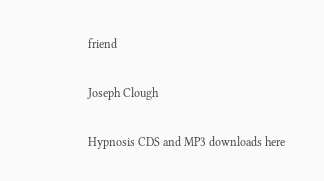friend

Joseph Clough

Hypnosis CDS and MP3 downloads here